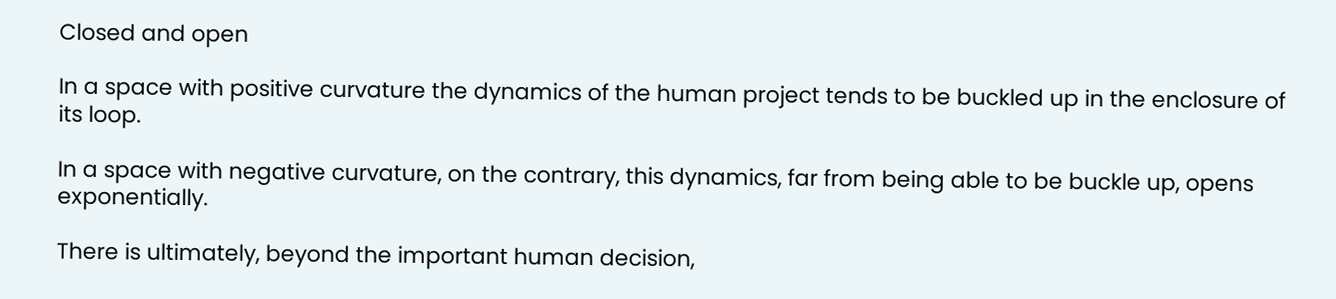Closed and open

In a space with positive curvature the dynamics of the human project tends to be buckled up in the enclosure of its loop.

In a space with negative curvature, on the contrary, this dynamics, far from being able to be buckle up, opens exponentially.

There is ultimately, beyond the important human decision,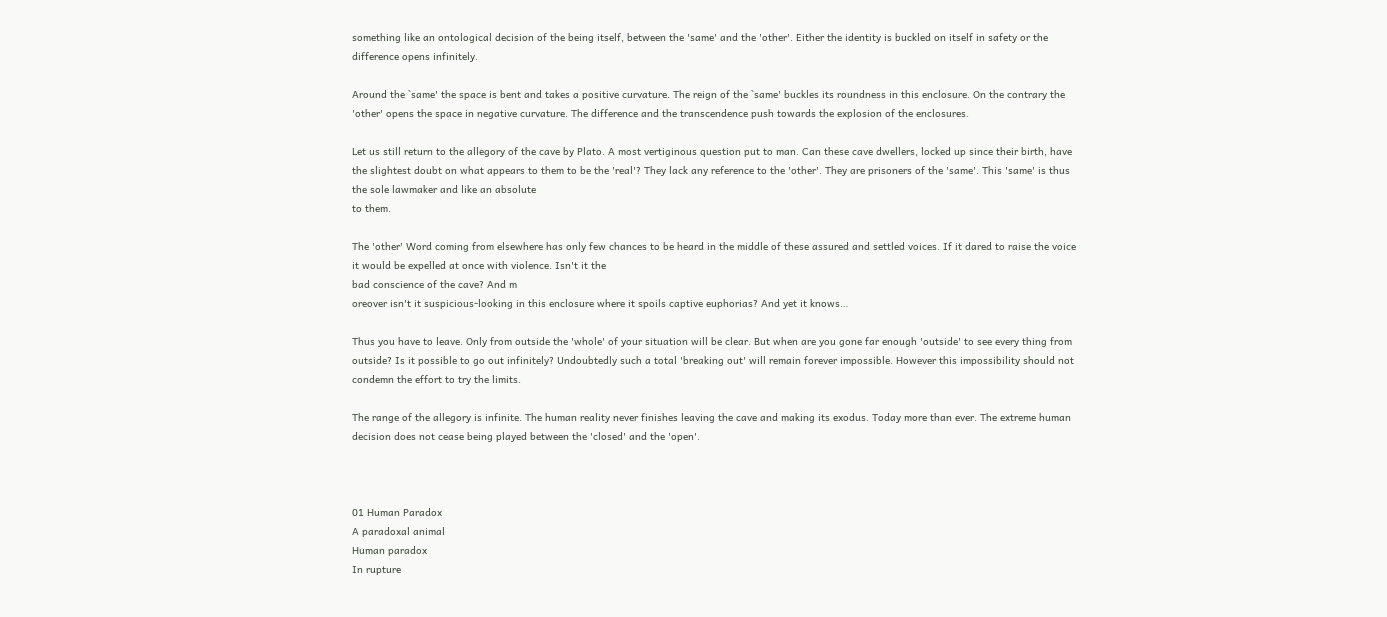something like an ontological decision of the being itself, between the 'same' and the 'other'. Either the identity is buckled on itself in safety or the difference opens infinitely.

Around the `same' the space is bent and takes a positive curvature. The reign of the `same' buckles its roundness in this enclosure. On the contrary the 'other' opens the space in negative curvature. The difference and the transcendence push towards the explosion of the enclosures.

Let us still return to the allegory of the cave by Plato. A most vertiginous question put to man. Can these cave dwellers, locked up since their birth, have the slightest doubt on what appears to them to be the 'real'? They lack any reference to the 'other'. They are prisoners of the 'same'. This 'same' is thus the sole lawmaker and like an absolute
to them.

The 'other' Word coming from elsewhere has only few chances to be heard in the middle of these assured and settled voices. If it dared to raise the voice it would be expelled at once with violence. Isn't it the
bad conscience of the cave? And m
oreover isn't it suspicious-looking in this enclosure where it spoils captive euphorias? And yet it knows…

Thus you have to leave. Only from outside the 'whole' of your situation will be clear. But when are you gone far enough 'outside' to see every thing from outside? Is it possible to go out infinitely? Undoubtedly such a total 'breaking out' will remain forever impossible. However this impossibility should not condemn the effort to try the limits.

The range of the allegory is infinite. The human reality never finishes leaving the cave and making its exodus. Today more than ever. The extreme human decision does not cease being played between the 'closed' and the 'open'.



01 Human Paradox
A paradoxal animal
Human paradox
In rupture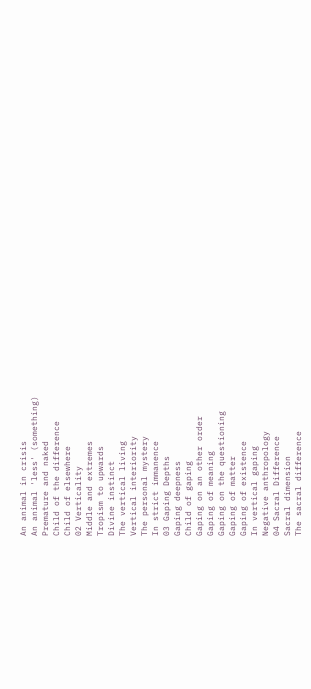An animal in crisis
An animal 'less' (something)
Premature and naked
Child of the difference
Child of elsewhere
02 Verticality
Middle and extremes
Tropism to upwards
Divine instinct
The vertical living
Vertical interiority
The personal mystery
In strict immanence
03 Gaping Depths
Gaping deepness
Child of gaping
Gaping on an other order
Gaping of meaning
Gaping on the questioning
Gaping of matter
Gaping of existence
In vertical gaping
Negative anthropology
04 Sacral Difference
Sacral dimension
The sacral difference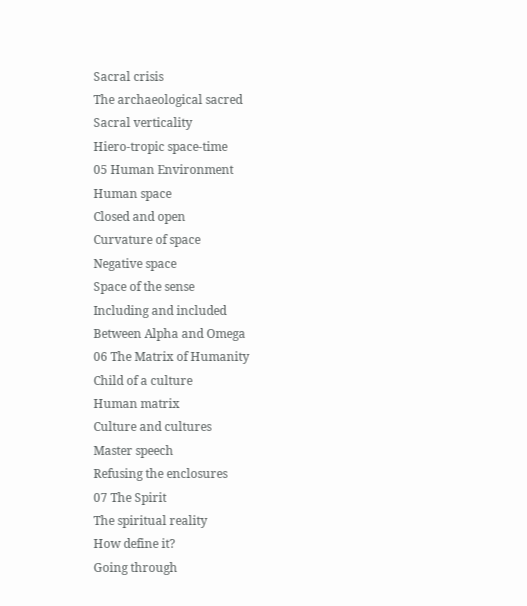Sacral crisis
The archaeological sacred
Sacral verticality
Hiero-tropic space-time
05 Human Environment
Human space
Closed and open
Curvature of space
Negative space
Space of the sense
Including and included
Between Alpha and Omega
06 The Matrix of Humanity
Child of a culture
Human matrix
Culture and cultures
Master speech
Refusing the enclosures
07 The Spirit
The spiritual reality
How define it?
Going through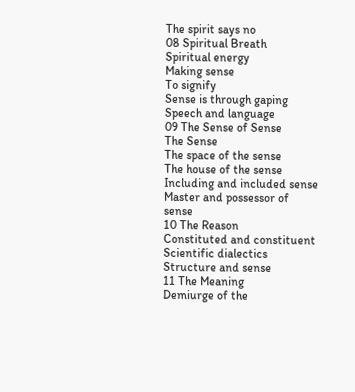The spirit says no
08 Spiritual Breath
Spiritual energy
Making sense
To signify
Sense is through gaping
Speech and language
09 The Sense of Sense
The Sense
The space of the sense
The house of the sense
Including and included sense
Master and possessor of sense
10 The Reason
Constituted and constituent
Scientific dialectics
Structure and sense
11 The Meaning
Demiurge of the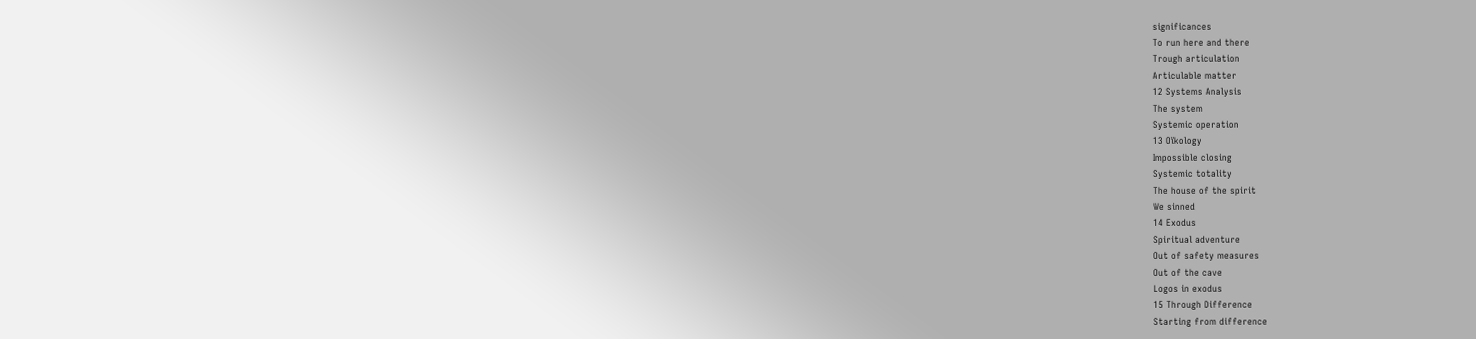significances
To run here and there
Trough articulation
Articulable matter
12 Systems Analysis
The system
Systemic operation
13 Oïkology
Impossible closing
Systemic totality
The house of the spirit
We sinned
14 Exodus
Spiritual adventure
Out of safety measures
Out of the cave
Logos in exodus
15 Through Difference
Starting from difference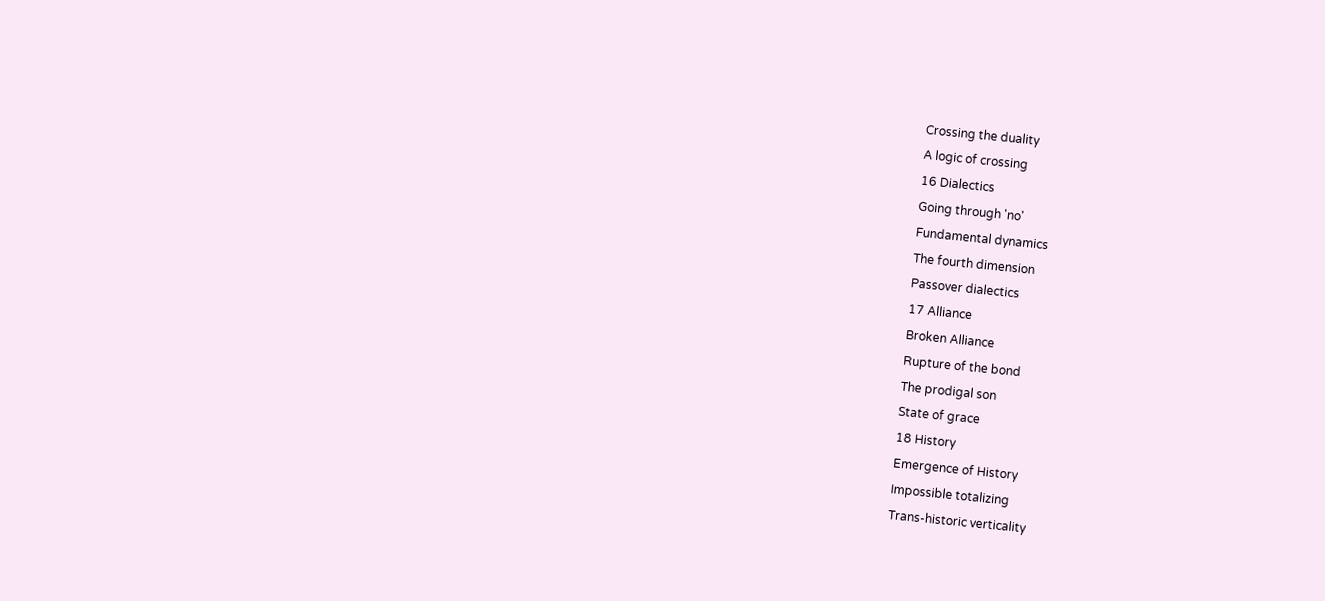Crossing the duality
A logic of crossing
16 Dialectics
Going through 'no'
Fundamental dynamics
The fourth dimension
Passover dialectics
17 Alliance
Broken Alliance
Rupture of the bond
The prodigal son
State of grace
18 History
Emergence of History
Impossible totalizing
Trans-historic verticality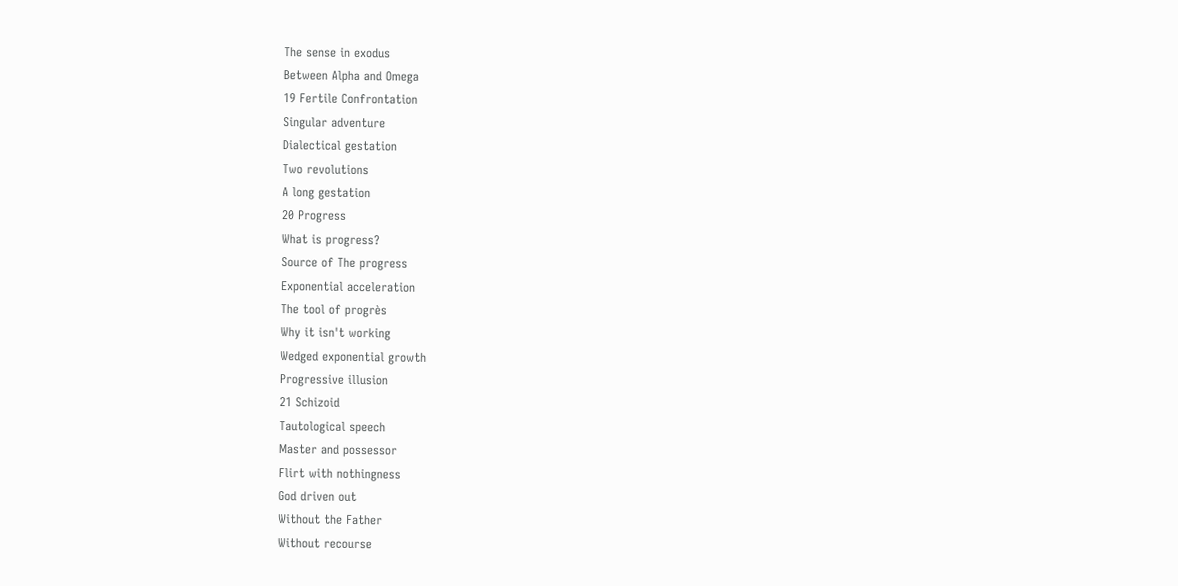The sense in exodus
Between Alpha and Omega
19 Fertile Confrontation
Singular adventure
Dialectical gestation
Two revolutions
A long gestation
20 Progress
What is progress?
Source of The progress
Exponential acceleration
The tool of progrès
Why it isn't working
Wedged exponential growth
Progressive illusion
21 Schizoid
Tautological speech
Master and possessor
Flirt with nothingness
God driven out
Without the Father
Without recourse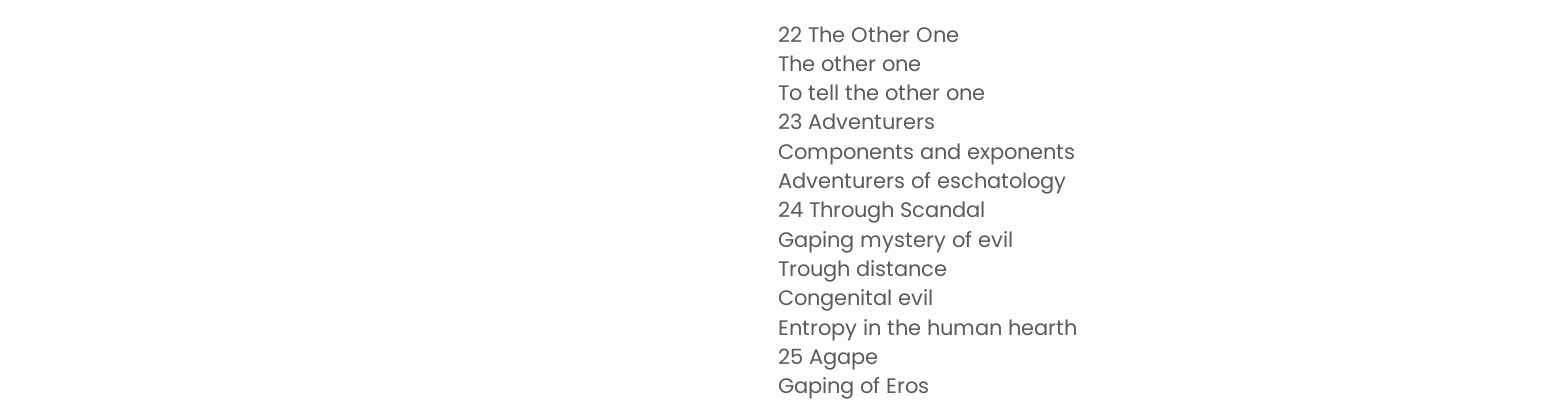22 The Other One
The other one
To tell the other one
23 Adventurers
Components and exponents
Adventurers of eschatology
24 Through Scandal
Gaping mystery of evil
Trough distance
Congenital evil
Entropy in the human hearth
25 Agape
Gaping of Eros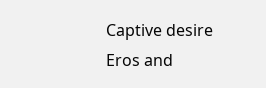Captive desire
Eros and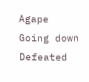Agape
Going down
Defeated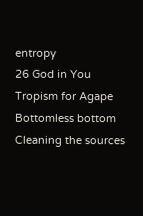entropy
26 God in You
Tropism for Agape
Bottomless bottom
Cleaning the sources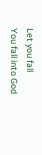Let you fall
You fall into God